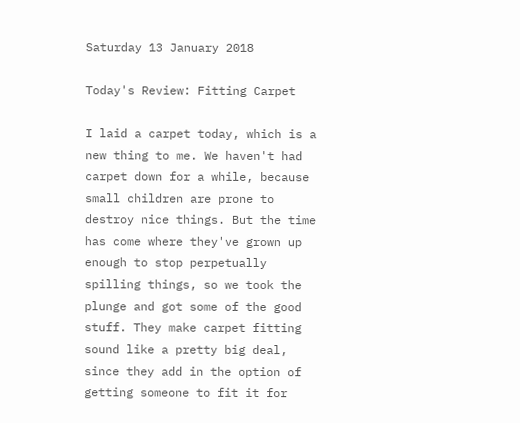Saturday 13 January 2018

Today's Review: Fitting Carpet

I laid a carpet today, which is a new thing to me. We haven't had carpet down for a while, because small children are prone to destroy nice things. But the time has come where they've grown up enough to stop perpetually spilling things, so we took the plunge and got some of the good stuff. They make carpet fitting sound like a pretty big deal, since they add in the option of getting someone to fit it for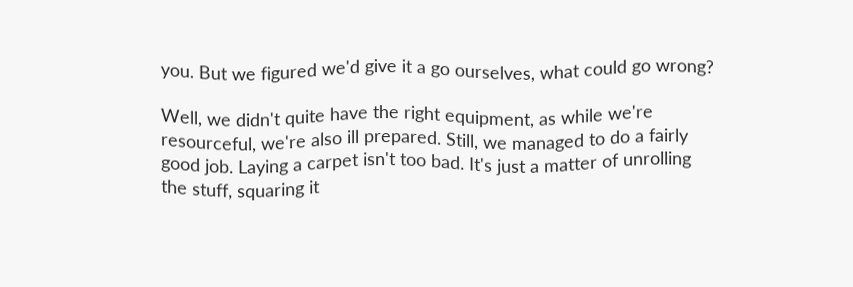you. But we figured we'd give it a go ourselves, what could go wrong?

Well, we didn't quite have the right equipment, as while we're resourceful, we're also ill prepared. Still, we managed to do a fairly good job. Laying a carpet isn't too bad. It's just a matter of unrolling the stuff, squaring it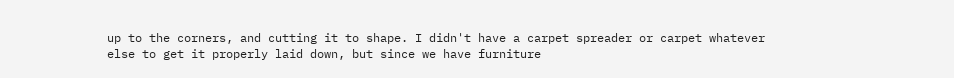up to the corners, and cutting it to shape. I didn't have a carpet spreader or carpet whatever else to get it properly laid down, but since we have furniture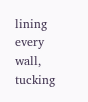lining every wall, tucking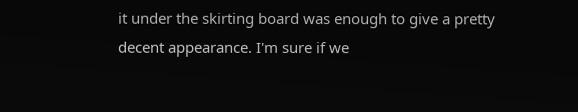it under the skirting board was enough to give a pretty decent appearance. I'm sure if we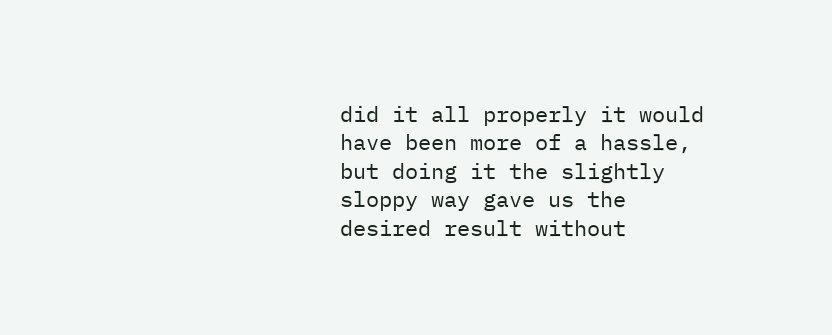did it all properly it would have been more of a hassle, but doing it the slightly sloppy way gave us the desired result without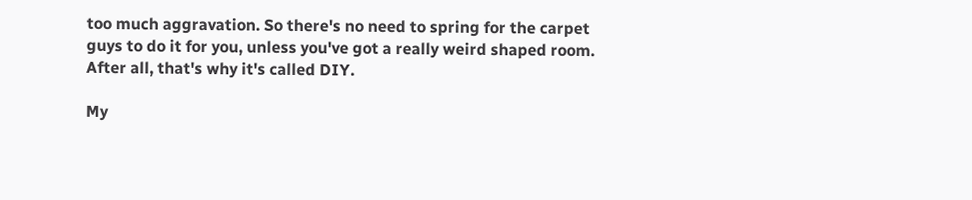too much aggravation. So there's no need to spring for the carpet guys to do it for you, unless you've got a really weird shaped room. After all, that's why it's called DIY.

My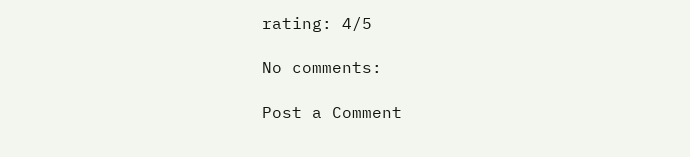rating: 4/5

No comments:

Post a Comment